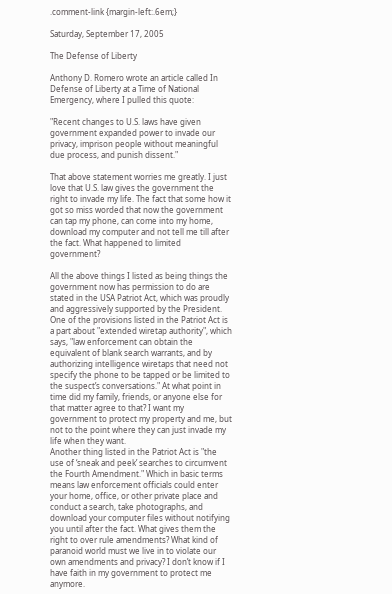.comment-link {margin-left:.6em;}

Saturday, September 17, 2005

The Defense of Liberty

Anthony D. Romero wrote an article called In Defense of Liberty at a Time of National Emergency, where I pulled this quote:

"Recent changes to U.S. laws have given government expanded power to invade our privacy, imprison people without meaningful due process, and punish dissent."

That above statement worries me greatly. I just love that U.S. law gives the government the right to invade my life. The fact that some how it got so miss worded that now the government can tap my phone, can come into my home, download my computer and not tell me till after the fact. What happened to limited government?

All the above things I listed as being things the government now has permission to do are stated in the USA Patriot Act, which was proudly and aggressively supported by the President. One of the provisions listed in the Patriot Act is a part about "extended wiretap authority", which says, "law enforcement can obtain the equivalent of blank search warrants, and by authorizing intelligence wiretaps that need not specify the phone to be tapped or be limited to the suspect’s conversations." At what point in time did my family, friends, or anyone else for that matter agree to that? I want my government to protect my property and me, but not to the point where they can just invade my life when they want.
Another thing listed in the Patriot Act is "the use of ‘sneak and peek’ searches to circumvent the Fourth Amendment." Which in basic terms means law enforcement officials could enter your home, office, or other private place and conduct a search, take photographs, and download your computer files without notifying you until after the fact. What gives them the right to over rule amendments? What kind of paranoid world must we live in to violate our own amendments and privacy? I don’t know if I have faith in my government to protect me anymore.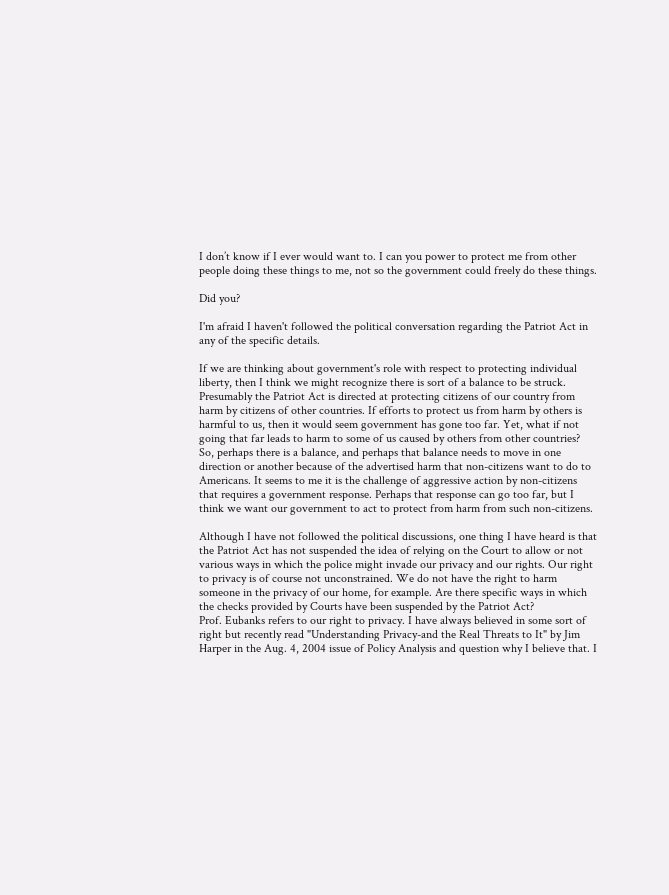I don’t know if I ever would want to. I can you power to protect me from other people doing these things to me, not so the government could freely do these things.

Did you?

I'm afraid I haven't followed the political conversation regarding the Patriot Act in any of the specific details.

If we are thinking about government's role with respect to protecting individual liberty, then I think we might recognize there is sort of a balance to be struck. Presumably the Patriot Act is directed at protecting citizens of our country from harm by citizens of other countries. If efforts to protect us from harm by others is harmful to us, then it would seem government has gone too far. Yet, what if not going that far leads to harm to some of us caused by others from other countries? So, perhaps there is a balance, and perhaps that balance needs to move in one direction or another because of the advertised harm that non-citizens want to do to Americans. It seems to me it is the challenge of aggressive action by non-citizens that requires a government response. Perhaps that response can go too far, but I think we want our government to act to protect from harm from such non-citizens.

Although I have not followed the political discussions, one thing I have heard is that the Patriot Act has not suspended the idea of relying on the Court to allow or not various ways in which the police might invade our privacy and our rights. Our right to privacy is of course not unconstrained. We do not have the right to harm someone in the privacy of our home, for example. Are there specific ways in which the checks provided by Courts have been suspended by the Patriot Act?
Prof. Eubanks refers to our right to privacy. I have always believed in some sort of right but recently read "Understanding Privacy-and the Real Threats to It" by Jim Harper in the Aug. 4, 2004 issue of Policy Analysis and question why I believe that. I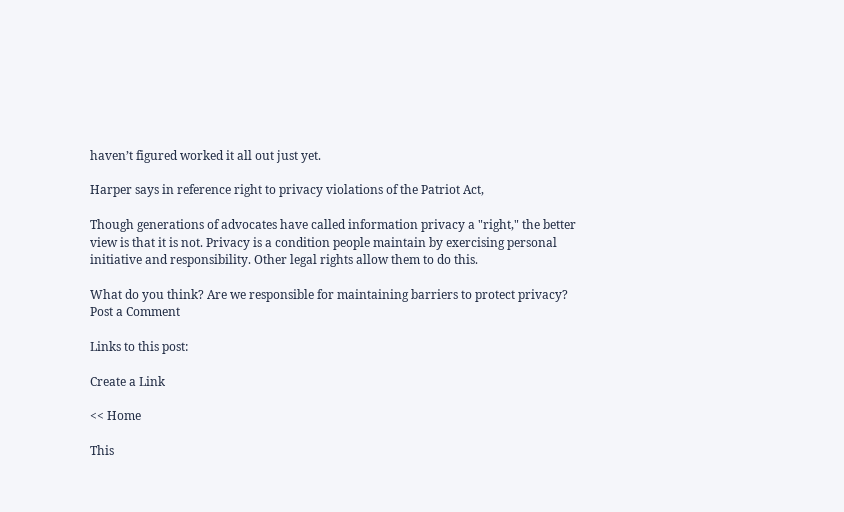haven’t figured worked it all out just yet.

Harper says in reference right to privacy violations of the Patriot Act,

Though generations of advocates have called information privacy a "right," the better view is that it is not. Privacy is a condition people maintain by exercising personal initiative and responsibility. Other legal rights allow them to do this.

What do you think? Are we responsible for maintaining barriers to protect privacy?
Post a Comment

Links to this post:

Create a Link

<< Home

This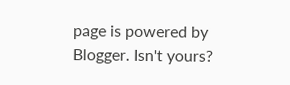page is powered by Blogger. Isn't yours?